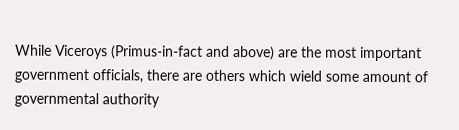While Viceroys (Primus-in-fact and above) are the most important government officials, there are others which wield some amount of governmental authority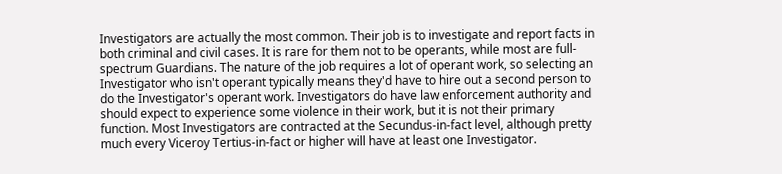Investigators are actually the most common. Their job is to investigate and report facts in both criminal and civil cases. It is rare for them not to be operants, while most are full-spectrum Guardians. The nature of the job requires a lot of operant work, so selecting an Investigator who isn't operant typically means they'd have to hire out a second person to do the Investigator's operant work. Investigators do have law enforcement authority and should expect to experience some violence in their work, but it is not their primary function. Most Investigators are contracted at the Secundus-in-fact level, although pretty much every Viceroy Tertius-in-fact or higher will have at least one Investigator.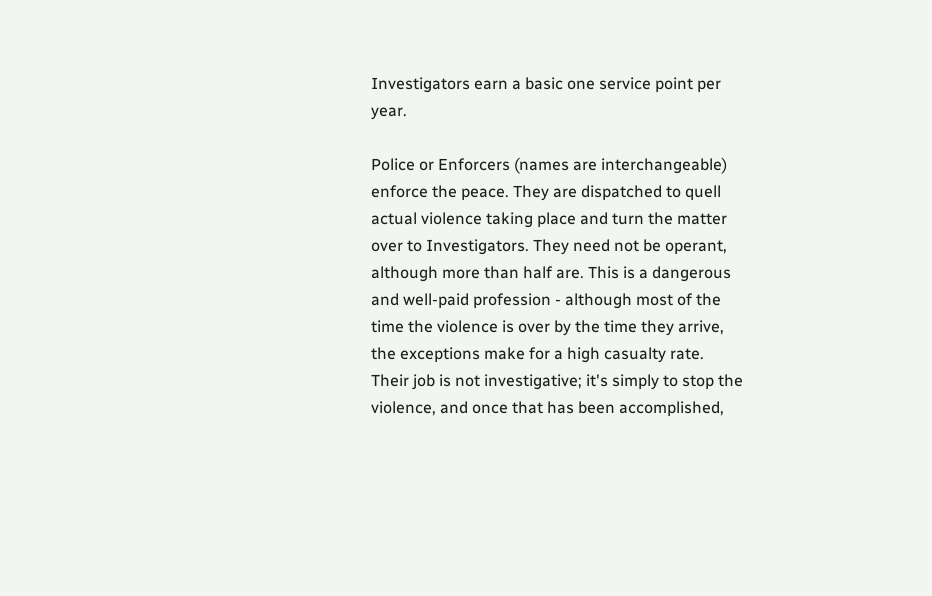Investigators earn a basic one service point per year.

Police or Enforcers (names are interchangeable) enforce the peace. They are dispatched to quell actual violence taking place and turn the matter over to Investigators. They need not be operant, although more than half are. This is a dangerous and well-paid profession - although most of the time the violence is over by the time they arrive, the exceptions make for a high casualty rate. Their job is not investigative; it's simply to stop the violence, and once that has been accomplished,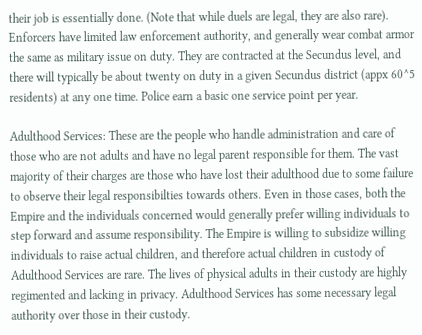their job is essentially done. (Note that while duels are legal, they are also rare). Enforcers have limited law enforcement authority, and generally wear combat armor the same as military issue on duty. They are contracted at the Secundus level, and there will typically be about twenty on duty in a given Secundus district (appx 60^5 residents) at any one time. Police earn a basic one service point per year.

Adulthood Services: These are the people who handle administration and care of those who are not adults and have no legal parent responsible for them. The vast majority of their charges are those who have lost their adulthood due to some failure to observe their legal responsibilties towards others. Even in those cases, both the Empire and the individuals concerned would generally prefer willing individuals to step forward and assume responsibility. The Empire is willing to subsidize willing individuals to raise actual children, and therefore actual children in custody of Adulthood Services are rare. The lives of physical adults in their custody are highly regimented and lacking in privacy. Adulthood Services has some necessary legal authority over those in their custody.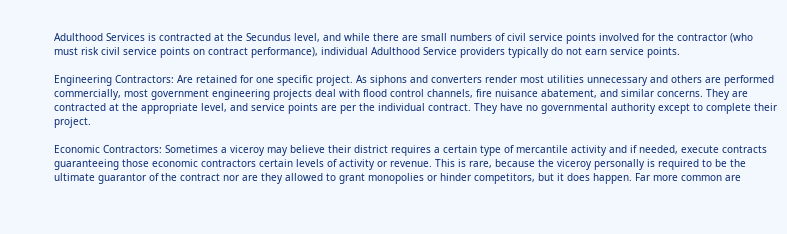Adulthood Services is contracted at the Secundus level, and while there are small numbers of civil service points involved for the contractor (who must risk civil service points on contract performance), individual Adulthood Service providers typically do not earn service points.

Engineering Contractors: Are retained for one specific project. As siphons and converters render most utilities unnecessary and others are performed commercially, most government engineering projects deal with flood control channels, fire nuisance abatement, and similar concerns. They are contracted at the appropriate level, and service points are per the individual contract. They have no governmental authority except to complete their project.

Economic Contractors: Sometimes a viceroy may believe their district requires a certain type of mercantile activity and if needed, execute contracts guaranteeing those economic contractors certain levels of activity or revenue. This is rare, because the viceroy personally is required to be the ultimate guarantor of the contract nor are they allowed to grant monopolies or hinder competitors, but it does happen. Far more common are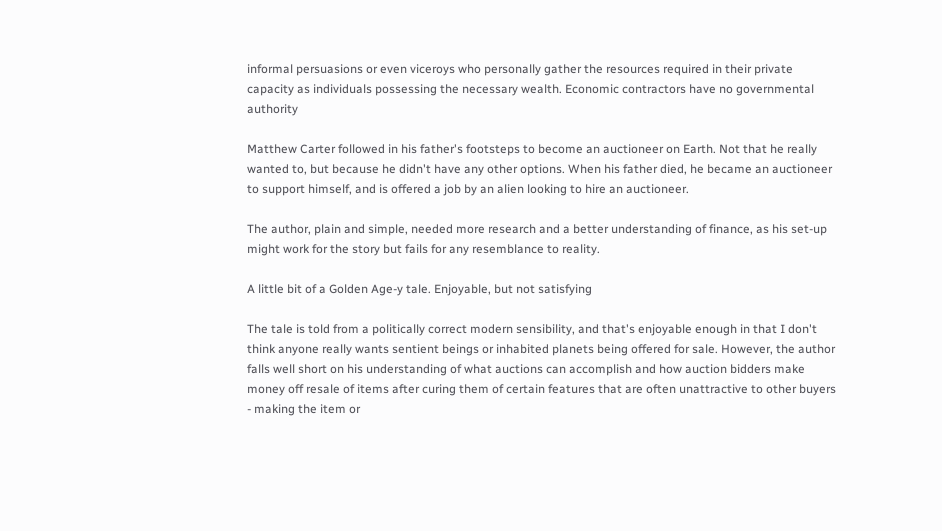informal persuasions or even viceroys who personally gather the resources required in their private capacity as individuals possessing the necessary wealth. Economic contractors have no governmental authority

Matthew Carter followed in his father's footsteps to become an auctioneer on Earth. Not that he really wanted to, but because he didn't have any other options. When his father died, he became an auctioneer to support himself, and is offered a job by an alien looking to hire an auctioneer.

The author, plain and simple, needed more research and a better understanding of finance, as his set-up might work for the story but fails for any resemblance to reality.

A little bit of a Golden Age-y tale. Enjoyable, but not satisfying

The tale is told from a politically correct modern sensibility, and that's enjoyable enough in that I don't think anyone really wants sentient beings or inhabited planets being offered for sale. However, the author falls well short on his understanding of what auctions can accomplish and how auction bidders make money off resale of items after curing them of certain features that are often unattractive to other buyers - making the item or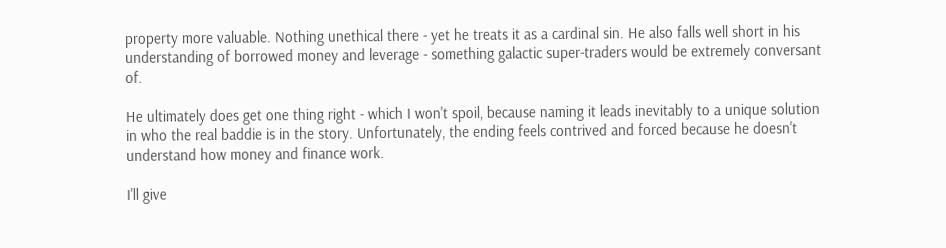property more valuable. Nothing unethical there - yet he treats it as a cardinal sin. He also falls well short in his understanding of borrowed money and leverage - something galactic super-traders would be extremely conversant of.

He ultimately does get one thing right - which I won't spoil, because naming it leads inevitably to a unique solution in who the real baddie is in the story. Unfortunately, the ending feels contrived and forced because he doesn't understand how money and finance work.

I'll give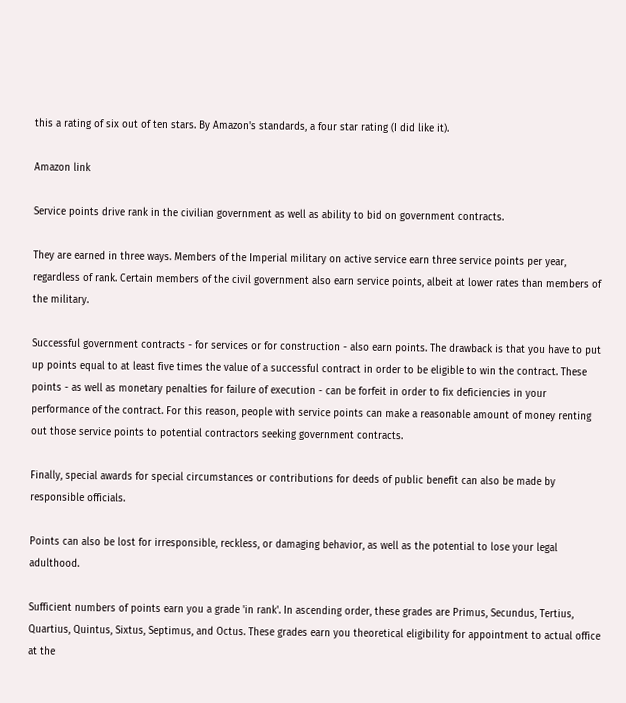this a rating of six out of ten stars. By Amazon's standards, a four star rating (I did like it).

Amazon link

Service points drive rank in the civilian government as well as ability to bid on government contracts.

They are earned in three ways. Members of the Imperial military on active service earn three service points per year, regardless of rank. Certain members of the civil government also earn service points, albeit at lower rates than members of the military.

Successful government contracts - for services or for construction - also earn points. The drawback is that you have to put up points equal to at least five times the value of a successful contract in order to be eligible to win the contract. These points - as well as monetary penalties for failure of execution - can be forfeit in order to fix deficiencies in your performance of the contract. For this reason, people with service points can make a reasonable amount of money renting out those service points to potential contractors seeking government contracts.

Finally, special awards for special circumstances or contributions for deeds of public benefit can also be made by responsible officials.

Points can also be lost for irresponsible, reckless, or damaging behavior, as well as the potential to lose your legal adulthood.

Sufficient numbers of points earn you a grade 'in rank'. In ascending order, these grades are Primus, Secundus, Tertius, Quartius, Quintus, Sixtus, Septimus, and Octus. These grades earn you theoretical eligibility for appointment to actual office at the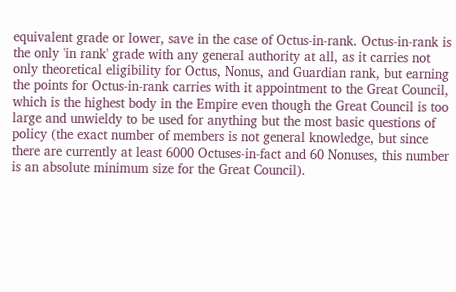equivalent grade or lower, save in the case of Octus-in-rank. Octus-in-rank is the only 'in rank' grade with any general authority at all, as it carries not only theoretical eligibility for Octus, Nonus, and Guardian rank, but earning the points for Octus-in-rank carries with it appointment to the Great Council, which is the highest body in the Empire even though the Great Council is too large and unwieldy to be used for anything but the most basic questions of policy (the exact number of members is not general knowledge, but since there are currently at least 6000 Octuses-in-fact and 60 Nonuses, this number is an absolute minimum size for the Great Council).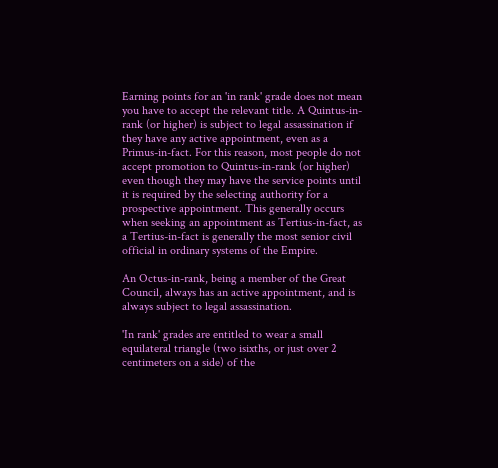Earning points for an 'in rank' grade does not mean you have to accept the relevant title. A Quintus-in-rank (or higher) is subject to legal assassination if they have any active appointment, even as a Primus-in-fact. For this reason, most people do not accept promotion to Quintus-in-rank (or higher) even though they may have the service points until it is required by the selecting authority for a prospective appointment. This generally occurs when seeking an appointment as Tertius-in-fact, as a Tertius-in-fact is generally the most senior civil official in ordinary systems of the Empire.

An Octus-in-rank, being a member of the Great Council, always has an active appointment, and is always subject to legal assassination.

'In rank' grades are entitled to wear a small equilateral triangle (two isixths, or just over 2 centimeters on a side) of the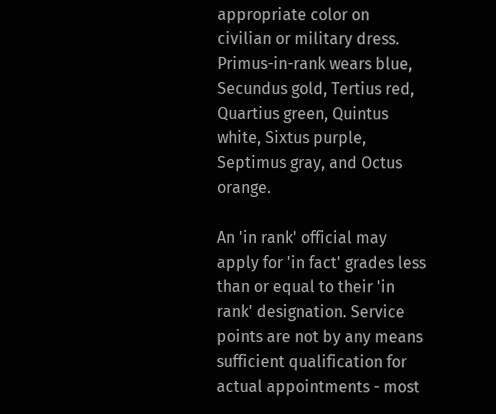appropriate color on civilian or military dress. Primus-in-rank wears blue, Secundus gold, Tertius red, Quartius green, Quintus white, Sixtus purple, Septimus gray, and Octus orange.

An 'in rank' official may apply for 'in fact' grades less than or equal to their 'in rank' designation. Service points are not by any means sufficient qualification for actual appointments - most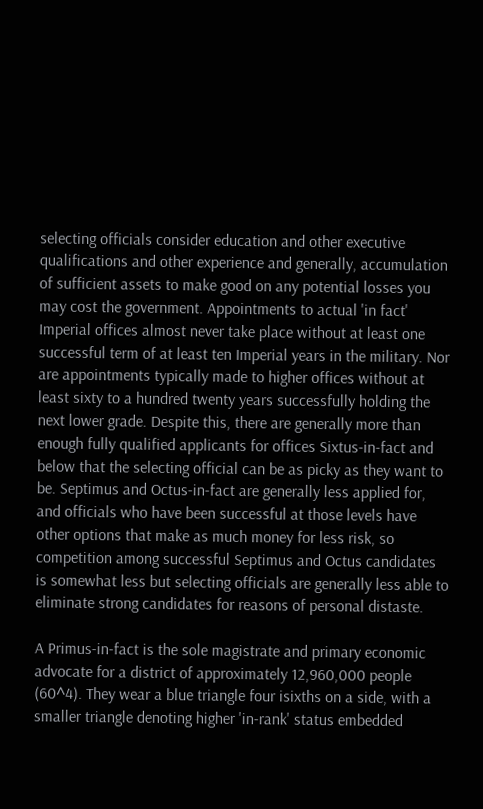selecting officials consider education and other executive qualifications and other experience and generally, accumulation of sufficient assets to make good on any potential losses you may cost the government. Appointments to actual 'in fact' Imperial offices almost never take place without at least one successful term of at least ten Imperial years in the military. Nor are appointments typically made to higher offices without at least sixty to a hundred twenty years successfully holding the next lower grade. Despite this, there are generally more than enough fully qualified applicants for offices Sixtus-in-fact and below that the selecting official can be as picky as they want to be. Septimus and Octus-in-fact are generally less applied for, and officials who have been successful at those levels have other options that make as much money for less risk, so competition among successful Septimus and Octus candidates is somewhat less but selecting officials are generally less able to eliminate strong candidates for reasons of personal distaste.

A Primus-in-fact is the sole magistrate and primary economic advocate for a district of approximately 12,960,000 people (60^4). They wear a blue triangle four isixths on a side, with a smaller triangle denoting higher 'in-rank' status embedded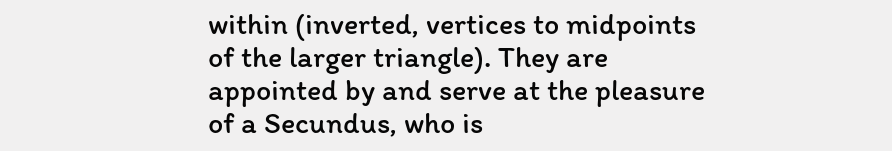within (inverted, vertices to midpoints of the larger triangle). They are appointed by and serve at the pleasure of a Secundus, who is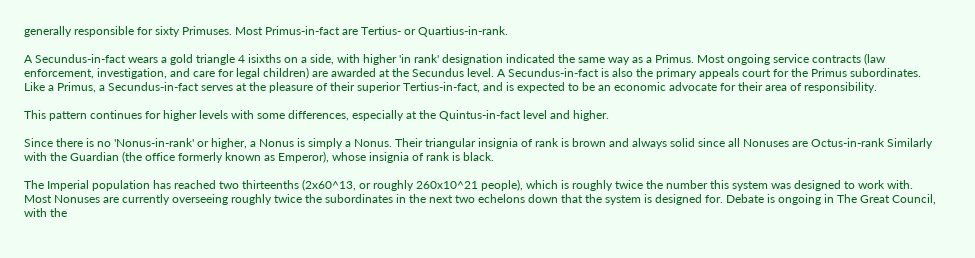generally responsible for sixty Primuses. Most Primus-in-fact are Tertius- or Quartius-in-rank.

A Secundus-in-fact wears a gold triangle 4 isixths on a side, with higher 'in rank' designation indicated the same way as a Primus. Most ongoing service contracts (law enforcement, investigation, and care for legal children) are awarded at the Secundus level. A Secundus-in-fact is also the primary appeals court for the Primus subordinates. Like a Primus, a Secundus-in-fact serves at the pleasure of their superior Tertius-in-fact, and is expected to be an economic advocate for their area of responsibility.

This pattern continues for higher levels with some differences, especially at the Quintus-in-fact level and higher.

Since there is no 'Nonus-in-rank' or higher, a Nonus is simply a Nonus. Their triangular insignia of rank is brown and always solid since all Nonuses are Octus-in-rank Similarly with the Guardian (the office formerly known as Emperor), whose insignia of rank is black.

The Imperial population has reached two thirteenths (2x60^13, or roughly 260x10^21 people), which is roughly twice the number this system was designed to work with. Most Nonuses are currently overseeing roughly twice the subordinates in the next two echelons down that the system is designed for. Debate is ongoing in The Great Council, with the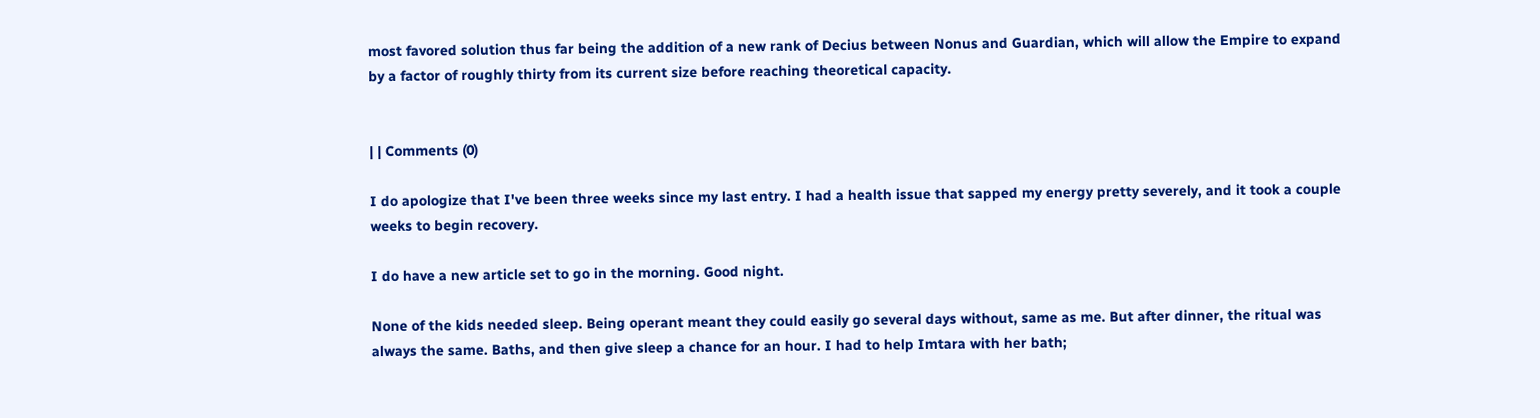most favored solution thus far being the addition of a new rank of Decius between Nonus and Guardian, which will allow the Empire to expand by a factor of roughly thirty from its current size before reaching theoretical capacity.


| | Comments (0)

I do apologize that I've been three weeks since my last entry. I had a health issue that sapped my energy pretty severely, and it took a couple weeks to begin recovery.

I do have a new article set to go in the morning. Good night.

None of the kids needed sleep. Being operant meant they could easily go several days without, same as me. But after dinner, the ritual was always the same. Baths, and then give sleep a chance for an hour. I had to help Imtara with her bath;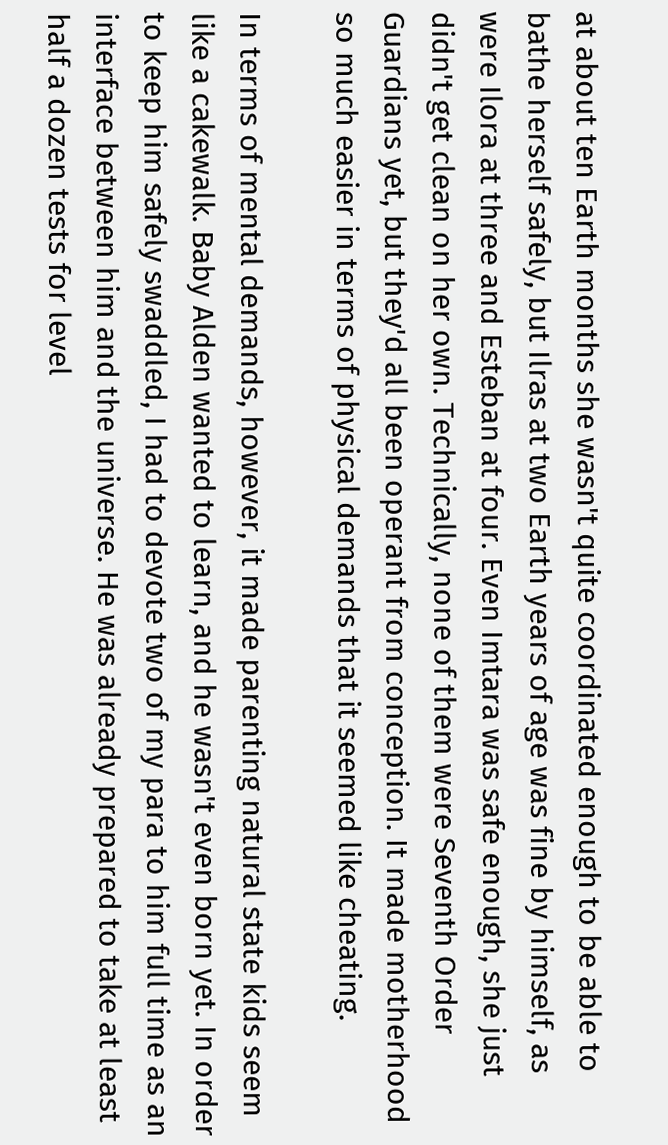at about ten Earth months she wasn't quite coordinated enough to be able to bathe herself safely, but Ilras at two Earth years of age was fine by himself, as were Ilora at three and Esteban at four. Even Imtara was safe enough, she just didn't get clean on her own. Technically, none of them were Seventh Order Guardians yet, but they'd all been operant from conception. It made motherhood so much easier in terms of physical demands that it seemed like cheating.

In terms of mental demands, however, it made parenting natural state kids seem like a cakewalk. Baby Alden wanted to learn, and he wasn't even born yet. In order to keep him safely swaddled, I had to devote two of my para to him full time as an interface between him and the universe. He was already prepared to take at least half a dozen tests for level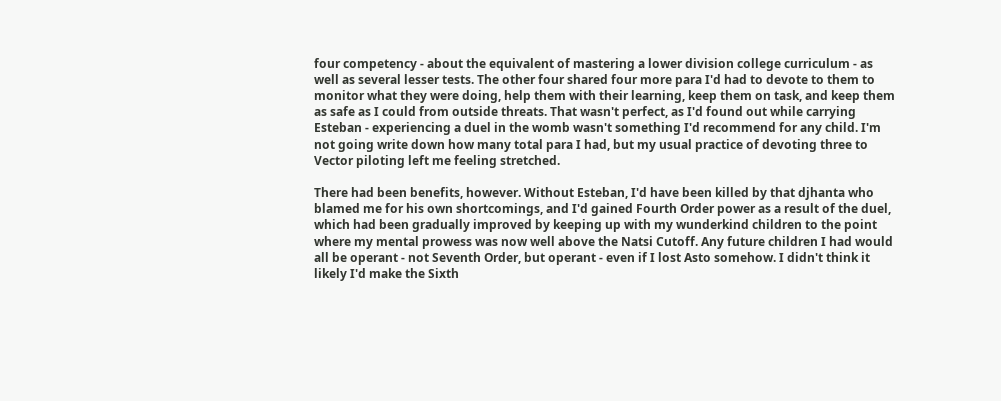four competency - about the equivalent of mastering a lower division college curriculum - as well as several lesser tests. The other four shared four more para I'd had to devote to them to monitor what they were doing, help them with their learning, keep them on task, and keep them as safe as I could from outside threats. That wasn't perfect, as I'd found out while carrying Esteban - experiencing a duel in the womb wasn't something I'd recommend for any child. I'm not going write down how many total para I had, but my usual practice of devoting three to Vector piloting left me feeling stretched.

There had been benefits, however. Without Esteban, I'd have been killed by that djhanta who blamed me for his own shortcomings, and I'd gained Fourth Order power as a result of the duel, which had been gradually improved by keeping up with my wunderkind children to the point where my mental prowess was now well above the Natsi Cutoff. Any future children I had would all be operant - not Seventh Order, but operant - even if I lost Asto somehow. I didn't think it likely I'd make the Sixth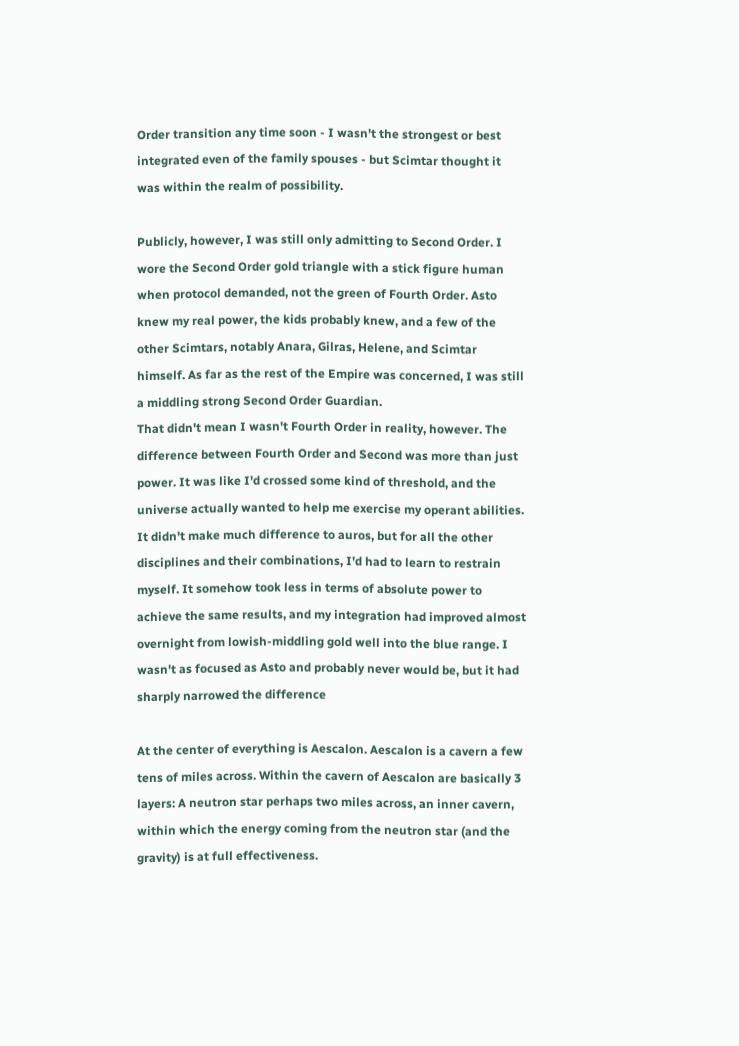Order transition any time soon - I wasn't the strongest or best integrated even of the family spouses - but Scimtar thought it was within the realm of possibility.

Publicly, however, I was still only admitting to Second Order. I wore the Second Order gold triangle with a stick figure human when protocol demanded, not the green of Fourth Order. Asto knew my real power, the kids probably knew, and a few of the other Scimtars, notably Anara, Gilras, Helene, and Scimtar himself. As far as the rest of the Empire was concerned, I was still a middling strong Second Order Guardian.
That didn't mean I wasn't Fourth Order in reality, however. The difference between Fourth Order and Second was more than just power. It was like I'd crossed some kind of threshold, and the universe actually wanted to help me exercise my operant abilities. It didn't make much difference to auros, but for all the other disciplines and their combinations, I'd had to learn to restrain myself. It somehow took less in terms of absolute power to achieve the same results, and my integration had improved almost overnight from lowish-middling gold well into the blue range. I wasn't as focused as Asto and probably never would be, but it had sharply narrowed the difference

At the center of everything is Aescalon. Aescalon is a cavern a few tens of miles across. Within the cavern of Aescalon are basically 3 layers: A neutron star perhaps two miles across, an inner cavern, within which the energy coming from the neutron star (and the gravity) is at full effectiveness.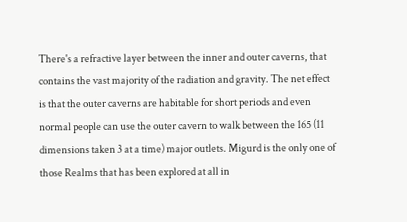There's a refractive layer between the inner and outer caverns, that contains the vast majority of the radiation and gravity. The net effect is that the outer caverns are habitable for short periods and even normal people can use the outer cavern to walk between the 165 (11 dimensions taken 3 at a time) major outlets. Migurd is the only one of those Realms that has been explored at all in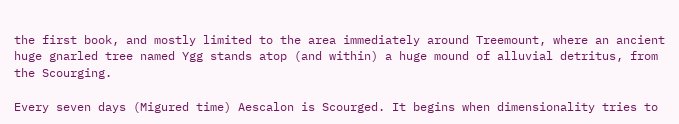the first book, and mostly limited to the area immediately around Treemount, where an ancient huge gnarled tree named Ygg stands atop (and within) a huge mound of alluvial detritus, from the Scourging.

Every seven days (Migured time) Aescalon is Scourged. It begins when dimensionality tries to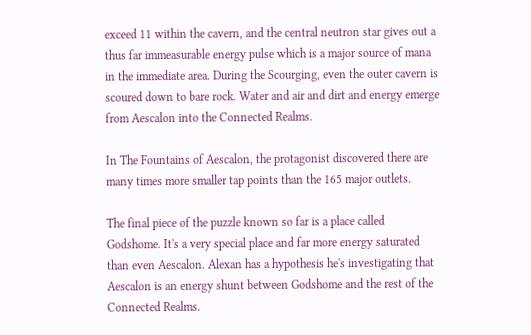exceed 11 within the cavern, and the central neutron star gives out a thus far immeasurable energy pulse which is a major source of mana in the immediate area. During the Scourging, even the outer cavern is scoured down to bare rock. Water and air and dirt and energy emerge from Aescalon into the Connected Realms.

In The Fountains of Aescalon, the protagonist discovered there are many times more smaller tap points than the 165 major outlets.

The final piece of the puzzle known so far is a place called Godshome. It's a very special place and far more energy saturated than even Aescalon. Alexan has a hypothesis he's investigating that Aescalon is an energy shunt between Godshome and the rest of the Connected Realms.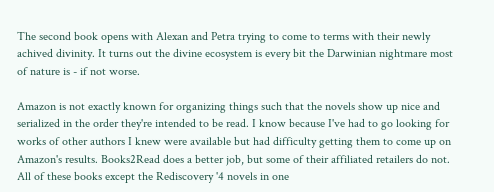The second book opens with Alexan and Petra trying to come to terms with their newly achived divinity. It turns out the divine ecosystem is every bit the Darwinian nightmare most of nature is - if not worse.

Amazon is not exactly known for organizing things such that the novels show up nice and serialized in the order they're intended to be read. I know because I've had to go looking for works of other authors I knew were available but had difficulty getting them to come up on Amazon's results. Books2Read does a better job, but some of their affiliated retailers do not. All of these books except the Rediscovery '4 novels in one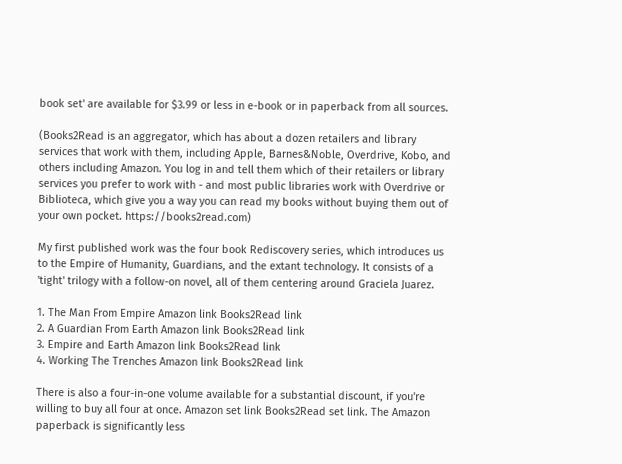book set' are available for $3.99 or less in e-book or in paperback from all sources.

(Books2Read is an aggregator, which has about a dozen retailers and library services that work with them, including Apple, Barnes&Noble, Overdrive, Kobo, and others including Amazon. You log in and tell them which of their retailers or library services you prefer to work with - and most public libraries work with Overdrive or Biblioteca, which give you a way you can read my books without buying them out of your own pocket. https://books2read.com)

My first published work was the four book Rediscovery series, which introduces us to the Empire of Humanity, Guardians, and the extant technology. It consists of a 'tight' trilogy with a follow-on novel, all of them centering around Graciela Juarez.

1. The Man From Empire Amazon link Books2Read link
2. A Guardian From Earth Amazon link Books2Read link
3. Empire and Earth Amazon link Books2Read link
4. Working The Trenches Amazon link Books2Read link

There is also a four-in-one volume available for a substantial discount, if you're willing to buy all four at once. Amazon set link Books2Read set link. The Amazon paperback is significantly less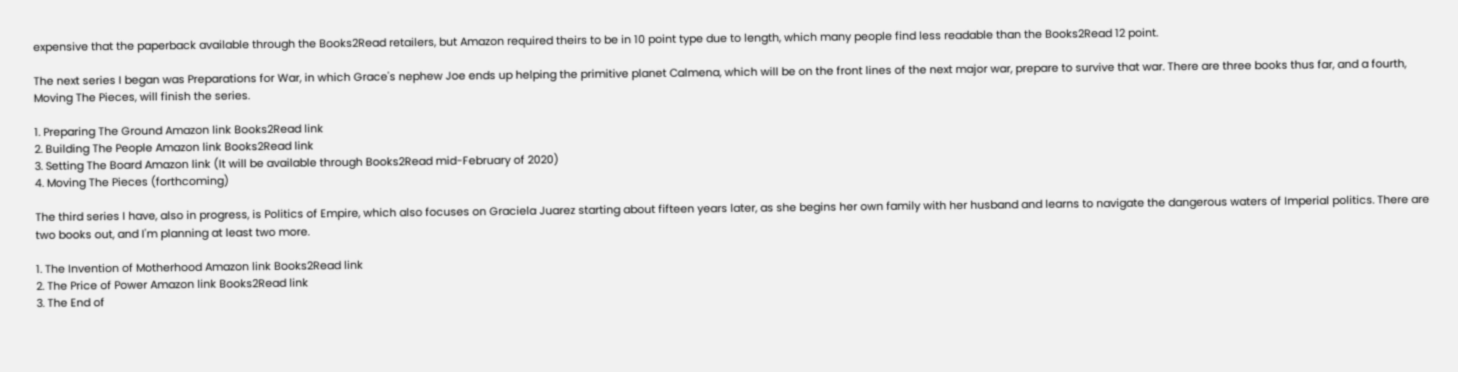expensive that the paperback available through the Books2Read retailers, but Amazon required theirs to be in 10 point type due to length, which many people find less readable than the Books2Read 12 point.

The next series I began was Preparations for War, in which Grace's nephew Joe ends up helping the primitive planet Calmena, which will be on the front lines of the next major war, prepare to survive that war. There are three books thus far, and a fourth, Moving The Pieces, will finish the series.

1. Preparing The Ground Amazon link Books2Read link
2. Building The People Amazon link Books2Read link
3. Setting The Board Amazon link (It will be available through Books2Read mid-February of 2020)
4. Moving The Pieces (forthcoming)

The third series I have, also in progress, is Politics of Empire, which also focuses on Graciela Juarez starting about fifteen years later, as she begins her own family with her husband and learns to navigate the dangerous waters of Imperial politics. There are two books out, and I'm planning at least two more.

1. The Invention of Motherhood Amazon link Books2Read link
2. The Price of Power Amazon link Books2Read link
3. The End of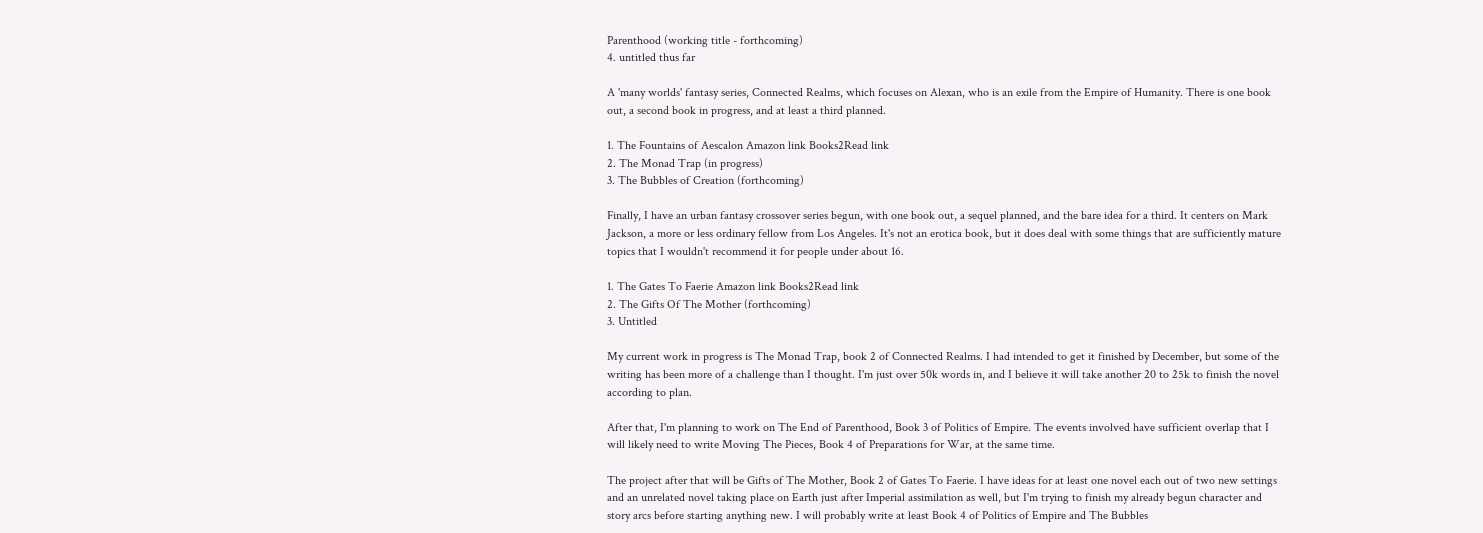Parenthood (working title - forthcoming)
4. untitled thus far

A 'many worlds' fantasy series, Connected Realms, which focuses on Alexan, who is an exile from the Empire of Humanity. There is one book out, a second book in progress, and at least a third planned.

1. The Fountains of Aescalon Amazon link Books2Read link
2. The Monad Trap (in progress)
3. The Bubbles of Creation (forthcoming)

Finally, I have an urban fantasy crossover series begun, with one book out, a sequel planned, and the bare idea for a third. It centers on Mark Jackson, a more or less ordinary fellow from Los Angeles. It's not an erotica book, but it does deal with some things that are sufficiently mature topics that I wouldn't recommend it for people under about 16.

1. The Gates To Faerie Amazon link Books2Read link
2. The Gifts Of The Mother (forthcoming)
3. Untitled

My current work in progress is The Monad Trap, book 2 of Connected Realms. I had intended to get it finished by December, but some of the writing has been more of a challenge than I thought. I'm just over 50k words in, and I believe it will take another 20 to 25k to finish the novel according to plan.

After that, I'm planning to work on The End of Parenthood, Book 3 of Politics of Empire. The events involved have sufficient overlap that I will likely need to write Moving The Pieces, Book 4 of Preparations for War, at the same time.

The project after that will be Gifts of The Mother, Book 2 of Gates To Faerie. I have ideas for at least one novel each out of two new settings and an unrelated novel taking place on Earth just after Imperial assimilation as well, but I'm trying to finish my already begun character and story arcs before starting anything new. I will probably write at least Book 4 of Politics of Empire and The Bubbles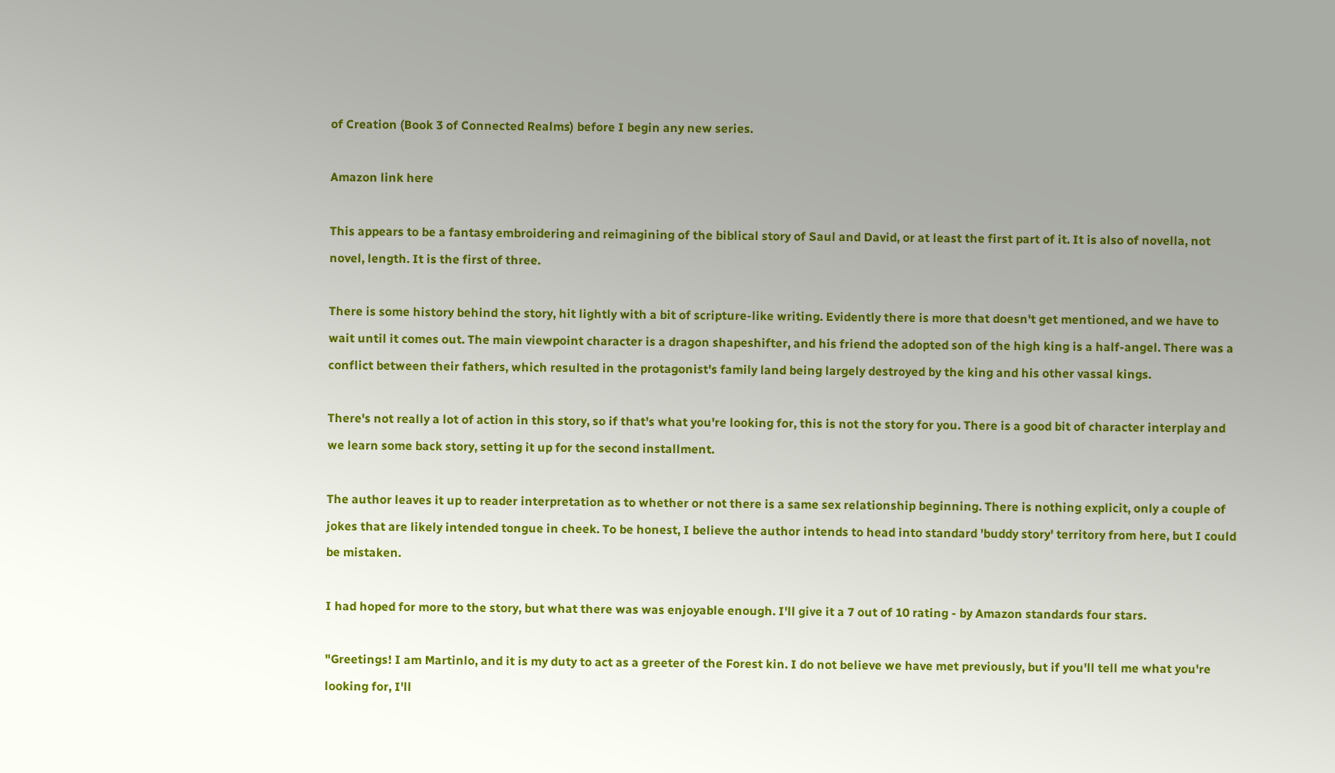of Creation (Book 3 of Connected Realms) before I begin any new series.

Amazon link here

This appears to be a fantasy embroidering and reimagining of the biblical story of Saul and David, or at least the first part of it. It is also of novella, not novel, length. It is the first of three.

There is some history behind the story, hit lightly with a bit of scripture-like writing. Evidently there is more that doesn't get mentioned, and we have to wait until it comes out. The main viewpoint character is a dragon shapeshifter, and his friend the adopted son of the high king is a half-angel. There was a conflict between their fathers, which resulted in the protagonist's family land being largely destroyed by the king and his other vassal kings.

There's not really a lot of action in this story, so if that's what you're looking for, this is not the story for you. There is a good bit of character interplay and we learn some back story, setting it up for the second installment.

The author leaves it up to reader interpretation as to whether or not there is a same sex relationship beginning. There is nothing explicit, only a couple of jokes that are likely intended tongue in cheek. To be honest, I believe the author intends to head into standard 'buddy story' territory from here, but I could be mistaken.

I had hoped for more to the story, but what there was was enjoyable enough. I'll give it a 7 out of 10 rating - by Amazon standards four stars.

"Greetings! I am Martinlo, and it is my duty to act as a greeter of the Forest kin. I do not believe we have met previously, but if you'll tell me what you're looking for, I'll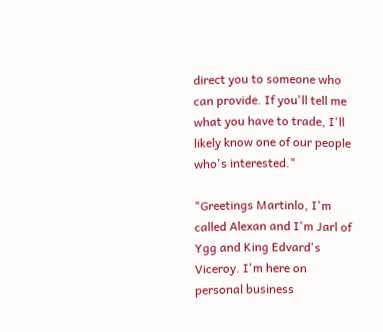direct you to someone who can provide. If you'll tell me what you have to trade, I'll likely know one of our people who's interested."

"Greetings Martinlo, I'm called Alexan and I'm Jarl of Ygg and King Edvard's Viceroy. I'm here on personal business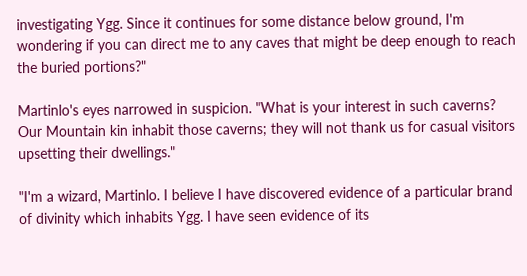investigating Ygg. Since it continues for some distance below ground, I'm wondering if you can direct me to any caves that might be deep enough to reach the buried portions?"

Martinlo's eyes narrowed in suspicion. "What is your interest in such caverns? Our Mountain kin inhabit those caverns; they will not thank us for casual visitors upsetting their dwellings."

"I'm a wizard, Martinlo. I believe I have discovered evidence of a particular brand of divinity which inhabits Ygg. I have seen evidence of its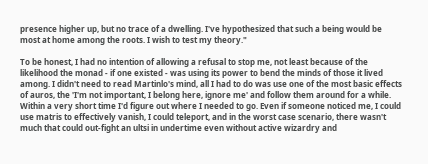presence higher up, but no trace of a dwelling. I've hypothesized that such a being would be most at home among the roots. I wish to test my theory."

To be honest, I had no intention of allowing a refusal to stop me, not least because of the likelihood the monad - if one existed - was using its power to bend the minds of those it lived among. I didn't need to read Martinlo's mind, all I had to do was use one of the most basic effects of auros, the 'I'm not important, I belong here, ignore me' and follow them around for a while. Within a very short time I'd figure out where I needed to go. Even if someone noticed me, I could use matris to effectively vanish, I could teleport, and in the worst case scenario, there wasn't much that could out-fight an ultsi in undertime even without active wizardry and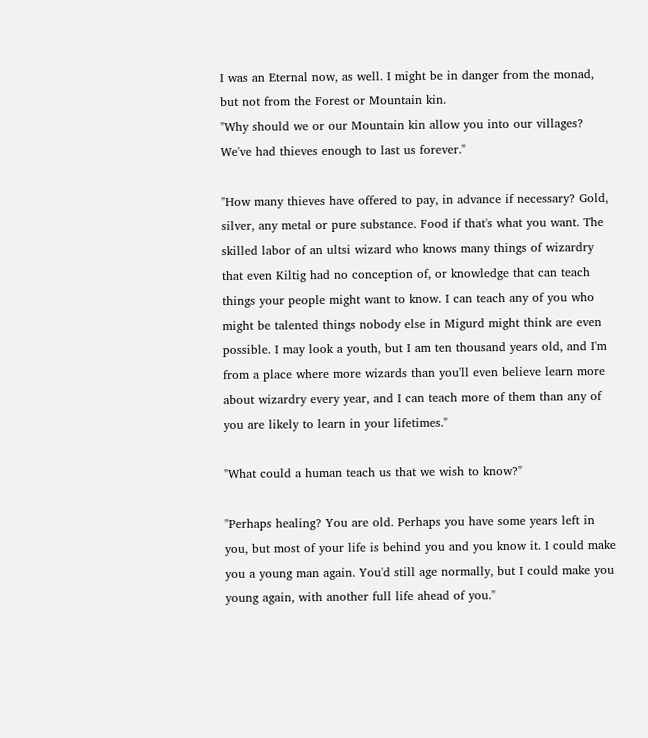I was an Eternal now, as well. I might be in danger from the monad, but not from the Forest or Mountain kin.
"Why should we or our Mountain kin allow you into our villages? We've had thieves enough to last us forever."

"How many thieves have offered to pay, in advance if necessary? Gold, silver, any metal or pure substance. Food if that's what you want. The skilled labor of an ultsi wizard who knows many things of wizardry that even Kiltig had no conception of, or knowledge that can teach things your people might want to know. I can teach any of you who might be talented things nobody else in Migurd might think are even possible. I may look a youth, but I am ten thousand years old, and I'm from a place where more wizards than you'll even believe learn more about wizardry every year, and I can teach more of them than any of you are likely to learn in your lifetimes."

"What could a human teach us that we wish to know?"

"Perhaps healing? You are old. Perhaps you have some years left in you, but most of your life is behind you and you know it. I could make you a young man again. You'd still age normally, but I could make you young again, with another full life ahead of you."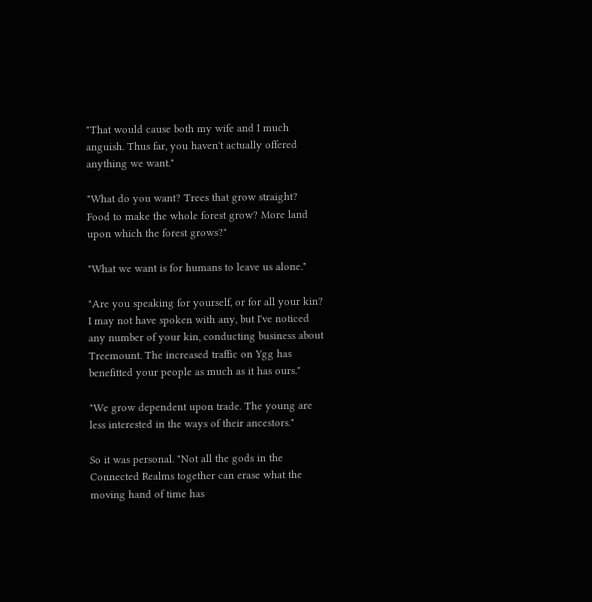"That would cause both my wife and I much anguish. Thus far, you haven't actually offered anything we want."

"What do you want? Trees that grow straight? Food to make the whole forest grow? More land upon which the forest grows?"

"What we want is for humans to leave us alone."

"Are you speaking for yourself, or for all your kin? I may not have spoken with any, but I've noticed any number of your kin, conducting business about Treemount. The increased traffic on Ygg has benefitted your people as much as it has ours."

"We grow dependent upon trade. The young are less interested in the ways of their ancestors."

So it was personal. "Not all the gods in the Connected Realms together can erase what the moving hand of time has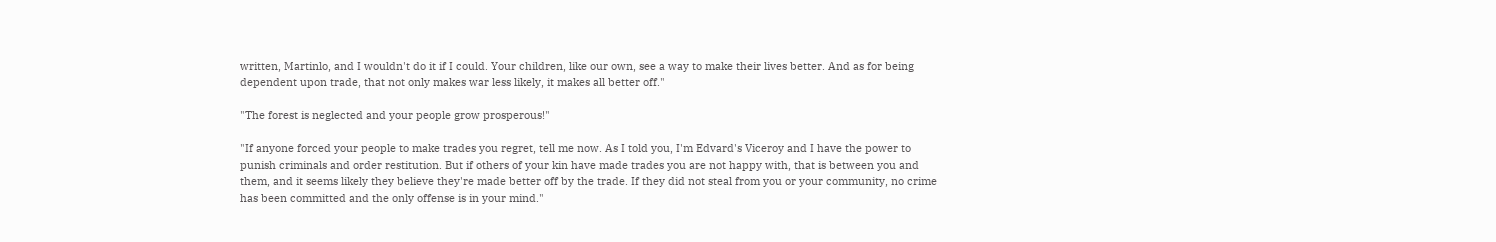written, Martinlo, and I wouldn't do it if I could. Your children, like our own, see a way to make their lives better. And as for being dependent upon trade, that not only makes war less likely, it makes all better off."

"The forest is neglected and your people grow prosperous!"

"If anyone forced your people to make trades you regret, tell me now. As I told you, I'm Edvard's Viceroy and I have the power to punish criminals and order restitution. But if others of your kin have made trades you are not happy with, that is between you and them, and it seems likely they believe they're made better off by the trade. If they did not steal from you or your community, no crime has been committed and the only offense is in your mind."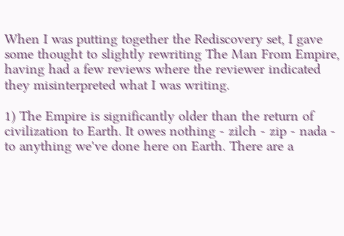When I was putting together the Rediscovery set, I gave some thought to slightly rewriting The Man From Empire, having had a few reviews where the reviewer indicated they misinterpreted what I was writing.

1) The Empire is significantly older than the return of civilization to Earth. It owes nothing - zilch - zip - nada - to anything we've done here on Earth. There are a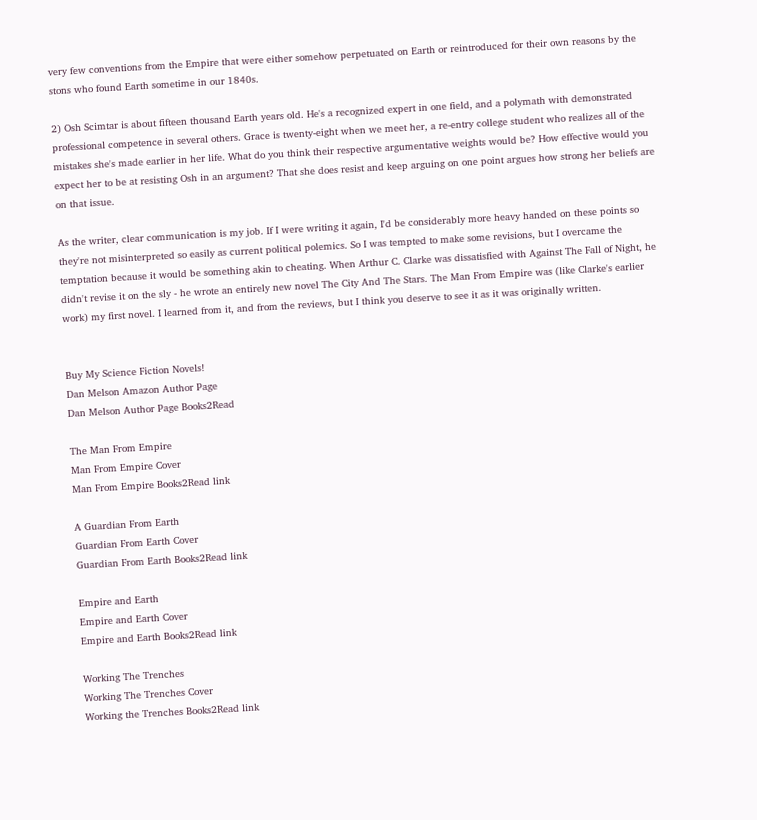very few conventions from the Empire that were either somehow perpetuated on Earth or reintroduced for their own reasons by the stons who found Earth sometime in our 1840s.

2) Osh Scimtar is about fifteen thousand Earth years old. He's a recognized expert in one field, and a polymath with demonstrated professional competence in several others. Grace is twenty-eight when we meet her, a re-entry college student who realizes all of the mistakes she's made earlier in her life. What do you think their respective argumentative weights would be? How effective would you expect her to be at resisting Osh in an argument? That she does resist and keep arguing on one point argues how strong her beliefs are on that issue.

As the writer, clear communication is my job. If I were writing it again, I'd be considerably more heavy handed on these points so they're not misinterpreted so easily as current political polemics. So I was tempted to make some revisions, but I overcame the temptation because it would be something akin to cheating. When Arthur C. Clarke was dissatisfied with Against The Fall of Night, he didn't revise it on the sly - he wrote an entirely new novel The City And The Stars. The Man From Empire was (like Clarke's earlier work) my first novel. I learned from it, and from the reviews, but I think you deserve to see it as it was originally written.


Buy My Science Fiction Novels!
Dan Melson Amazon Author Page
Dan Melson Author Page Books2Read

The Man From Empire
Man From Empire Cover
Man From Empire Books2Read link

A Guardian From Earth
Guardian From Earth Cover
Guardian From Earth Books2Read link

Empire and Earth
Empire and Earth Cover
Empire and Earth Books2Read link

Working The Trenches
Working The Trenches Cover
Working the Trenches Books2Read link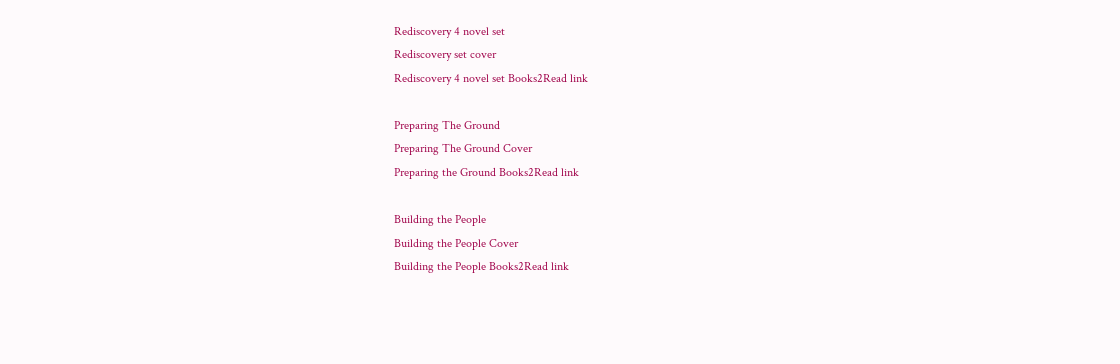Rediscovery 4 novel set
Rediscovery set cover
Rediscovery 4 novel set Books2Read link

Preparing The Ground
Preparing The Ground Cover
Preparing the Ground Books2Read link

Building the People
Building the People Cover
Building the People Books2Read link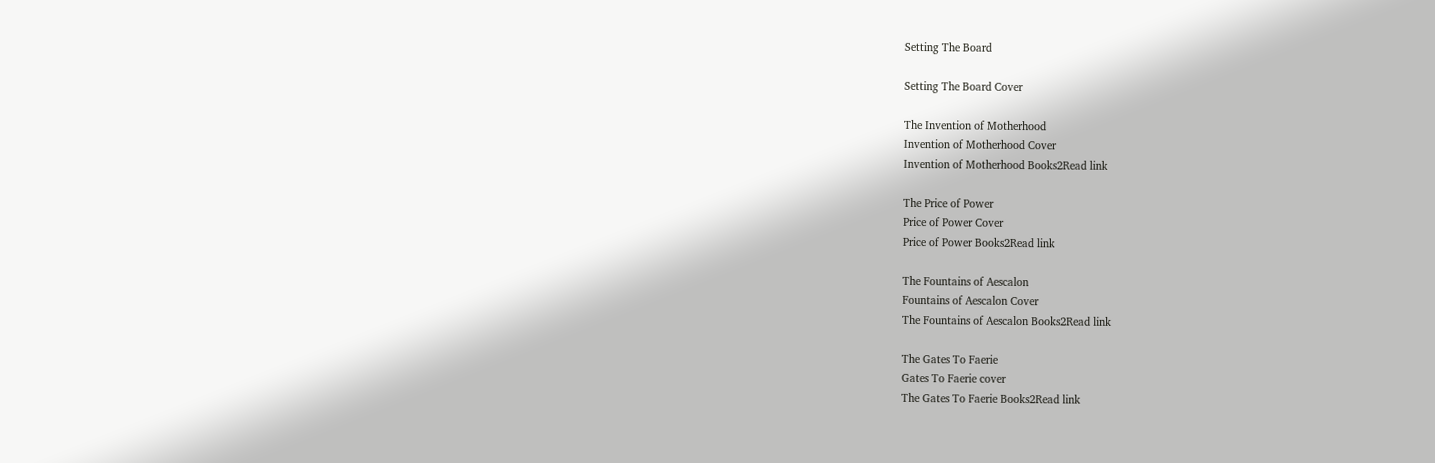Setting The Board

Setting The Board Cover

The Invention of Motherhood
Invention of Motherhood Cover
Invention of Motherhood Books2Read link

The Price of Power
Price of Power Cover
Price of Power Books2Read link

The Fountains of Aescalon
Fountains of Aescalon Cover
The Fountains of Aescalon Books2Read link

The Gates To Faerie
Gates To Faerie cover
The Gates To Faerie Books2Read link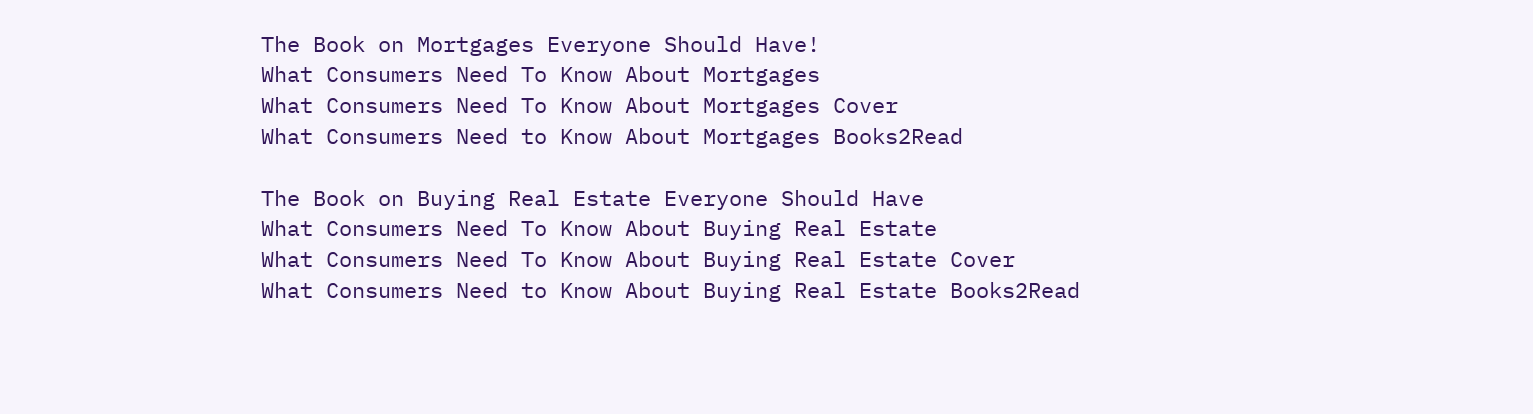The Book on Mortgages Everyone Should Have!
What Consumers Need To Know About Mortgages
What Consumers Need To Know About Mortgages Cover
What Consumers Need to Know About Mortgages Books2Read

The Book on Buying Real Estate Everyone Should Have
What Consumers Need To Know About Buying Real Estate
What Consumers Need To Know About Buying Real Estate Cover
What Consumers Need to Know About Buying Real Estate Books2Read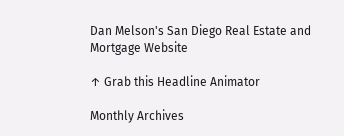Dan Melson's San Diego Real Estate and Mortgage Website

↑ Grab this Headline Animator

Monthly Archives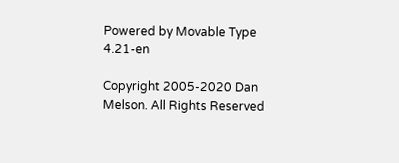Powered by Movable Type 4.21-en

Copyright 2005-2020 Dan Melson. All Rights Reserved